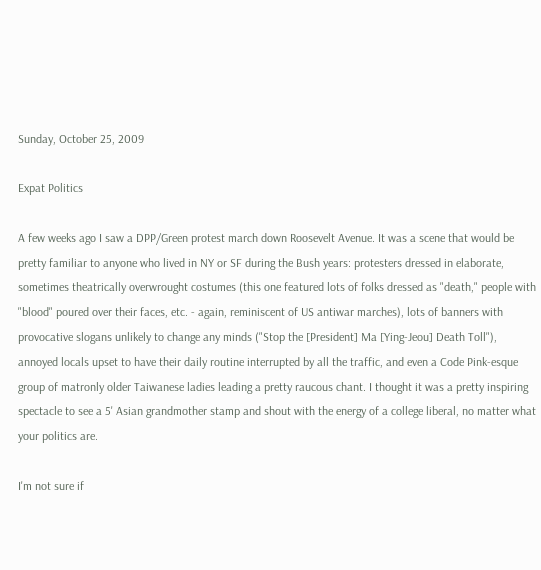Sunday, October 25, 2009

Expat Politics

A few weeks ago I saw a DPP/Green protest march down Roosevelt Avenue. It was a scene that would be pretty familiar to anyone who lived in NY or SF during the Bush years: protesters dressed in elaborate, sometimes theatrically overwrought costumes (this one featured lots of folks dressed as "death," people with "blood" poured over their faces, etc. - again, reminiscent of US antiwar marches), lots of banners with provocative slogans unlikely to change any minds ("Stop the [President] Ma [Ying-Jeou] Death Toll"), annoyed locals upset to have their daily routine interrupted by all the traffic, and even a Code Pink-esque group of matronly older Taiwanese ladies leading a pretty raucous chant. I thought it was a pretty inspiring spectacle to see a 5' Asian grandmother stamp and shout with the energy of a college liberal, no matter what your politics are.

I'm not sure if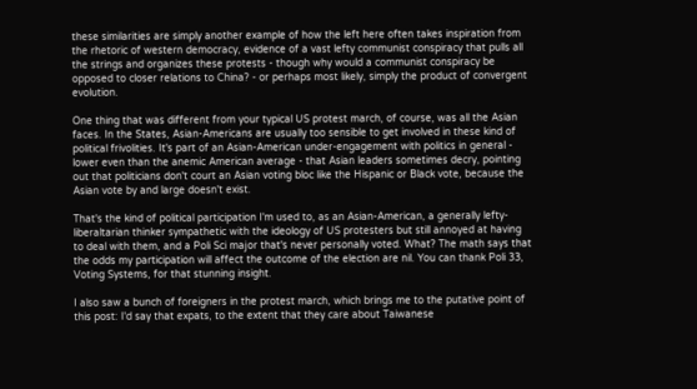these similarities are simply another example of how the left here often takes inspiration from the rhetoric of western democracy, evidence of a vast lefty communist conspiracy that pulls all the strings and organizes these protests - though why would a communist conspiracy be opposed to closer relations to China? - or perhaps most likely, simply the product of convergent evolution.

One thing that was different from your typical US protest march, of course, was all the Asian faces. In the States, Asian-Americans are usually too sensible to get involved in these kind of political frivolities. It's part of an Asian-American under-engagement with politics in general - lower even than the anemic American average - that Asian leaders sometimes decry, pointing out that politicians don't court an Asian voting bloc like the Hispanic or Black vote, because the Asian vote by and large doesn't exist.

That's the kind of political participation I'm used to, as an Asian-American, a generally lefty-liberaltarian thinker sympathetic with the ideology of US protesters but still annoyed at having to deal with them, and a Poli Sci major that's never personally voted. What? The math says that the odds my participation will affect the outcome of the election are nil. You can thank Poli 33, Voting Systems, for that stunning insight.

I also saw a bunch of foreigners in the protest march, which brings me to the putative point of this post: I'd say that expats, to the extent that they care about Taiwanese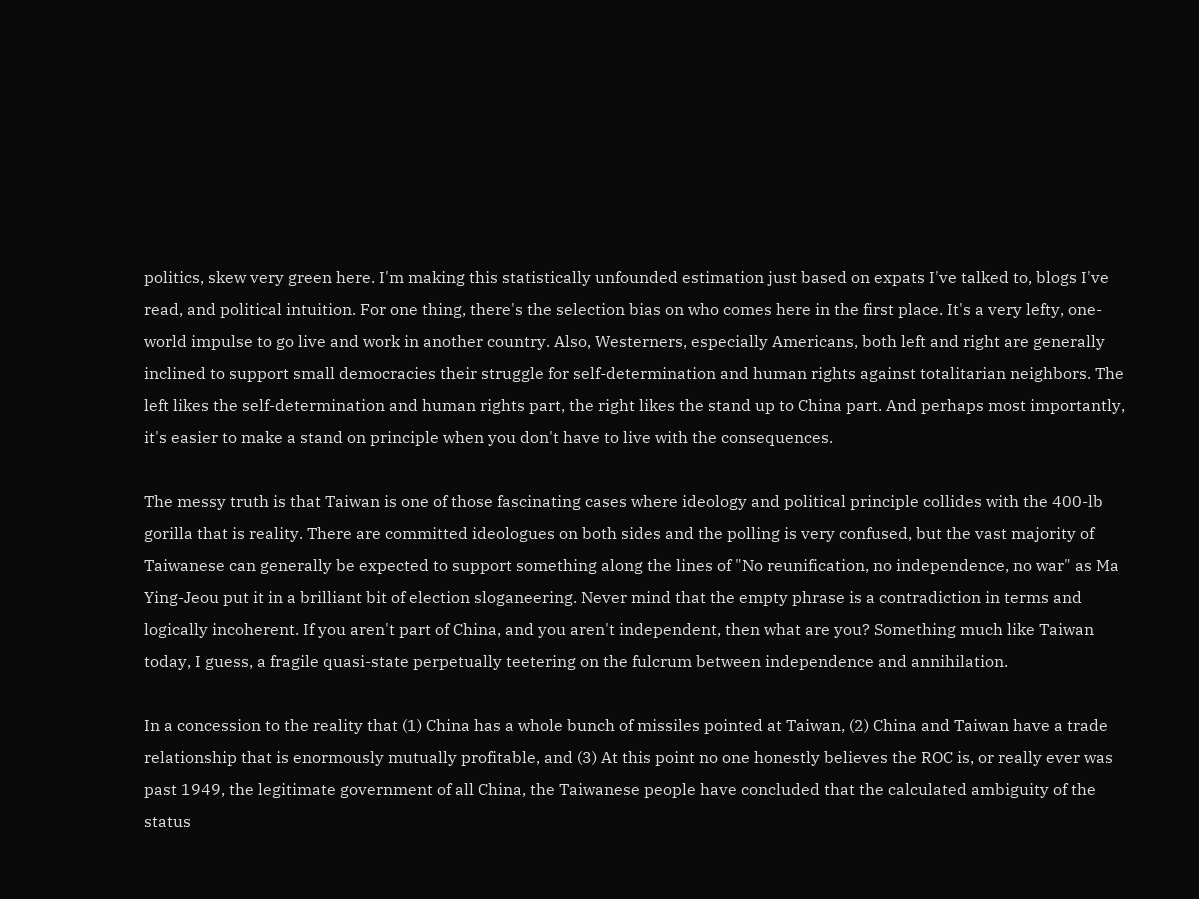politics, skew very green here. I'm making this statistically unfounded estimation just based on expats I've talked to, blogs I've read, and political intuition. For one thing, there's the selection bias on who comes here in the first place. It's a very lefty, one-world impulse to go live and work in another country. Also, Westerners, especially Americans, both left and right are generally inclined to support small democracies their struggle for self-determination and human rights against totalitarian neighbors. The left likes the self-determination and human rights part, the right likes the stand up to China part. And perhaps most importantly, it's easier to make a stand on principle when you don't have to live with the consequences.

The messy truth is that Taiwan is one of those fascinating cases where ideology and political principle collides with the 400-lb gorilla that is reality. There are committed ideologues on both sides and the polling is very confused, but the vast majority of Taiwanese can generally be expected to support something along the lines of "No reunification, no independence, no war" as Ma Ying-Jeou put it in a brilliant bit of election sloganeering. Never mind that the empty phrase is a contradiction in terms and logically incoherent. If you aren't part of China, and you aren't independent, then what are you? Something much like Taiwan today, I guess, a fragile quasi-state perpetually teetering on the fulcrum between independence and annihilation.

In a concession to the reality that (1) China has a whole bunch of missiles pointed at Taiwan, (2) China and Taiwan have a trade relationship that is enormously mutually profitable, and (3) At this point no one honestly believes the ROC is, or really ever was past 1949, the legitimate government of all China, the Taiwanese people have concluded that the calculated ambiguity of the status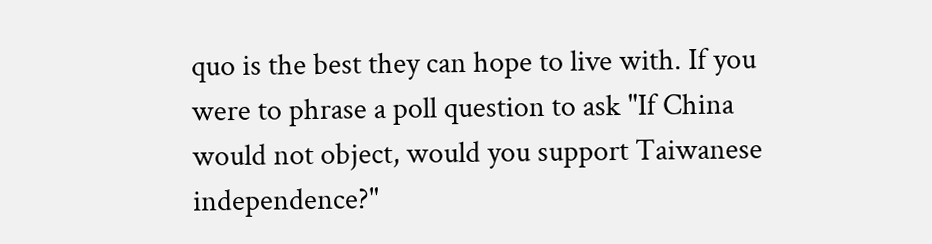quo is the best they can hope to live with. If you were to phrase a poll question to ask "If China would not object, would you support Taiwanese independence?"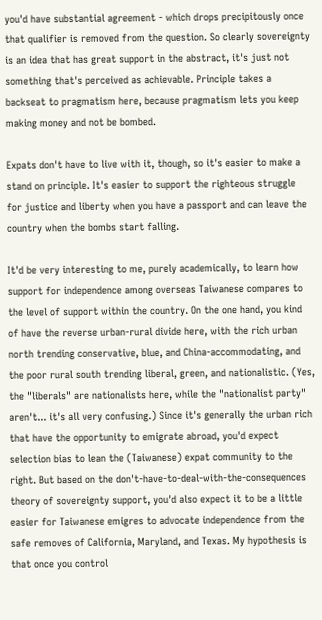you'd have substantial agreement - which drops precipitously once that qualifier is removed from the question. So clearly sovereignty is an idea that has great support in the abstract, it's just not something that's perceived as achievable. Principle takes a backseat to pragmatism here, because pragmatism lets you keep making money and not be bombed.

Expats don't have to live with it, though, so it's easier to make a stand on principle. It's easier to support the righteous struggle for justice and liberty when you have a passport and can leave the country when the bombs start falling.

It'd be very interesting to me, purely academically, to learn how support for independence among overseas Taiwanese compares to the level of support within the country. On the one hand, you kind of have the reverse urban-rural divide here, with the rich urban north trending conservative, blue, and China-accommodating, and the poor rural south trending liberal, green, and nationalistic. (Yes, the "liberals" are nationalists here, while the "nationalist party" aren't... it's all very confusing.) Since it's generally the urban rich that have the opportunity to emigrate abroad, you'd expect selection bias to lean the (Taiwanese) expat community to the right. But based on the don't-have-to-deal-with-the-consequences theory of sovereignty support, you'd also expect it to be a little easier for Taiwanese emigres to advocate independence from the safe removes of California, Maryland, and Texas. My hypothesis is that once you control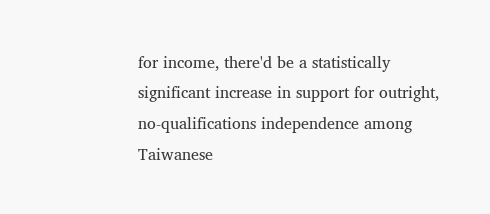for income, there'd be a statistically significant increase in support for outright, no-qualifications independence among Taiwanese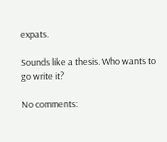expats.

Sounds like a thesis. Who wants to go write it?

No comments: